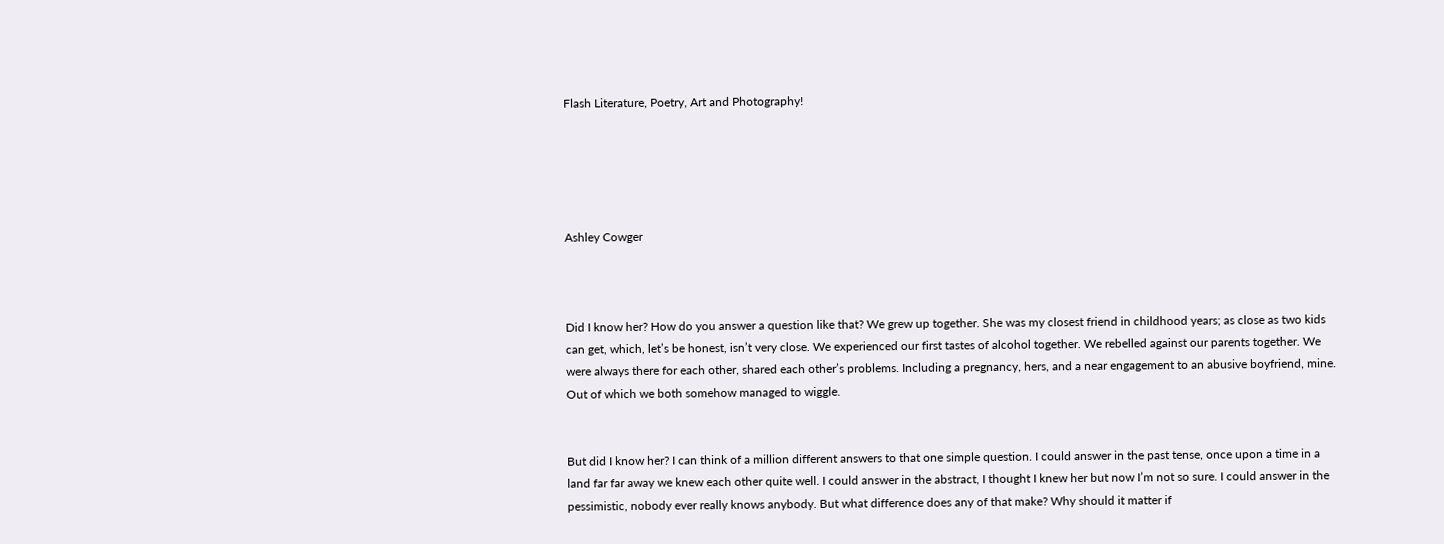Flash Literature, Poetry, Art and Photography!





Ashley Cowger



Did I know her? How do you answer a question like that? We grew up together. She was my closest friend in childhood years; as close as two kids can get, which, let’s be honest, isn’t very close. We experienced our first tastes of alcohol together. We rebelled against our parents together. We were always there for each other, shared each other’s problems. Including a pregnancy, hers, and a near engagement to an abusive boyfriend, mine. Out of which we both somehow managed to wiggle.


But did I know her? I can think of a million different answers to that one simple question. I could answer in the past tense, once upon a time in a land far far away we knew each other quite well. I could answer in the abstract, I thought I knew her but now I’m not so sure. I could answer in the pessimistic, nobody ever really knows anybody. But what difference does any of that make? Why should it matter if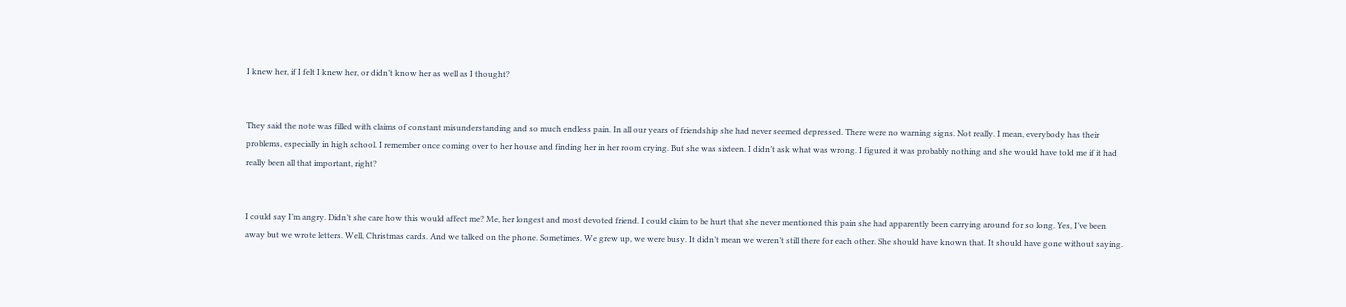I knew her, if I felt I knew her, or didn’t know her as well as I thought?


They said the note was filled with claims of constant misunderstanding and so much endless pain. In all our years of friendship she had never seemed depressed. There were no warning signs. Not really. I mean, everybody has their problems, especially in high school. I remember once coming over to her house and finding her in her room crying. But she was sixteen. I didn’t ask what was wrong. I figured it was probably nothing and she would have told me if it had really been all that important, right?


I could say I’m angry. Didn’t she care how this would affect me? Me, her longest and most devoted friend. I could claim to be hurt that she never mentioned this pain she had apparently been carrying around for so long. Yes, I’ve been away but we wrote letters. Well, Christmas cards. And we talked on the phone. Sometimes. We grew up, we were busy. It didn’t mean we weren’t still there for each other. She should have known that. It should have gone without saying.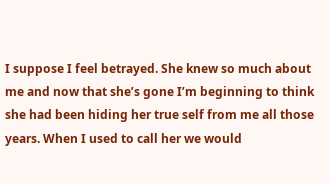I suppose I feel betrayed. She knew so much about me and now that she’s gone I’m beginning to think she had been hiding her true self from me all those years. When I used to call her we would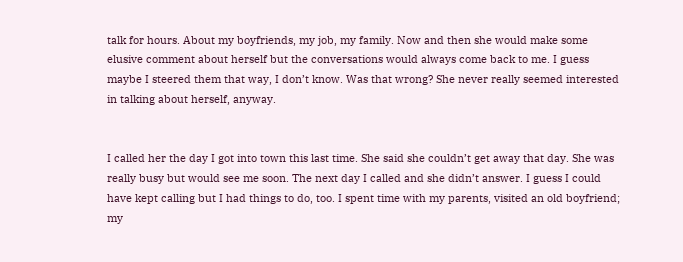talk for hours. About my boyfriends, my job, my family. Now and then she would make some elusive comment about herself but the conversations would always come back to me. I guess maybe I steered them that way, I don’t know. Was that wrong? She never really seemed interested in talking about herself, anyway.


I called her the day I got into town this last time. She said she couldn’t get away that day. She was really busy but would see me soon. The next day I called and she didn’t answer. I guess I could have kept calling but I had things to do, too. I spent time with my parents, visited an old boyfriend; my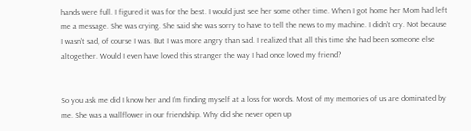hands were full. I figured it was for the best. I would just see her some other time. When I got home her Mom had left me a message. She was crying. She said she was sorry to have to tell the news to my machine. I didn’t cry. Not because I wasn’t sad, of course I was. But I was more angry than sad. I realized that all this time she had been someone else altogether. Would I even have loved this stranger the way I had once loved my friend?


So you ask me did I know her and I’m finding myself at a loss for words. Most of my memories of us are dominated by me. She was a wallflower in our friendship. Why did she never open up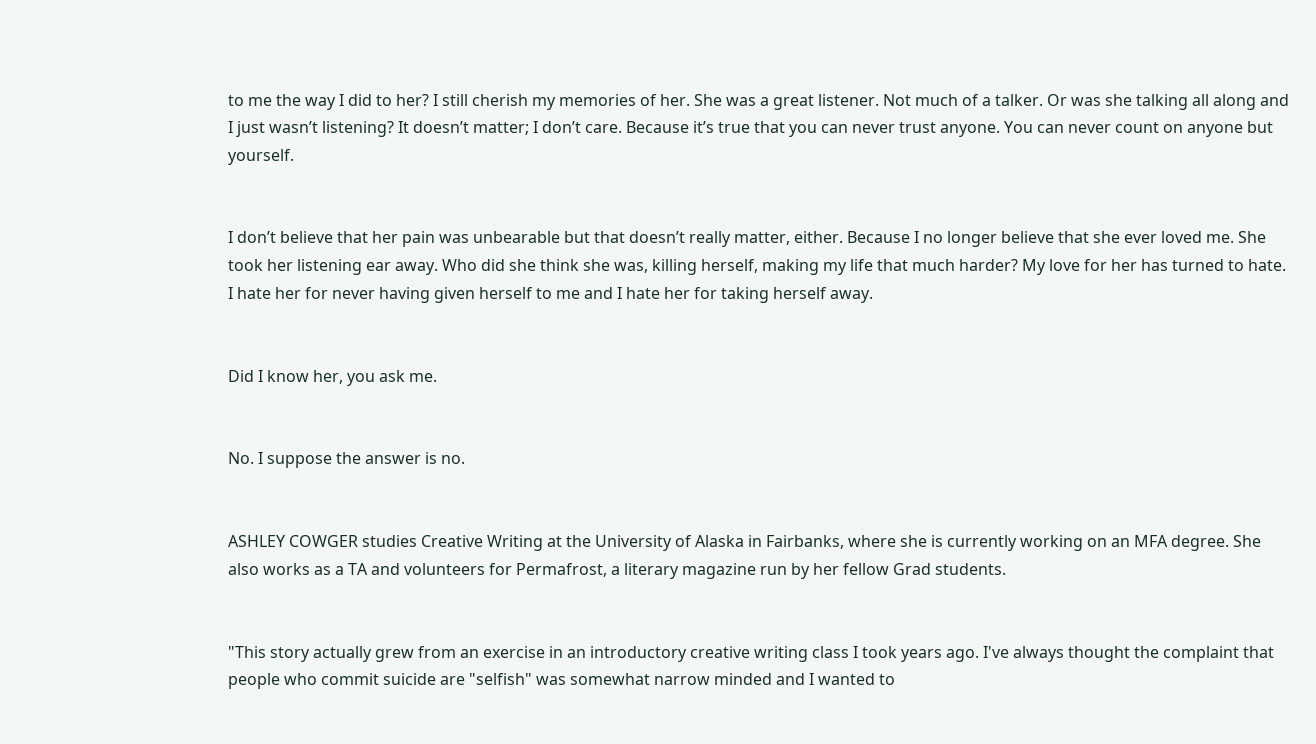to me the way I did to her? I still cherish my memories of her. She was a great listener. Not much of a talker. Or was she talking all along and I just wasn’t listening? It doesn’t matter; I don’t care. Because it’s true that you can never trust anyone. You can never count on anyone but yourself.


I don’t believe that her pain was unbearable but that doesn’t really matter, either. Because I no longer believe that she ever loved me. She took her listening ear away. Who did she think she was, killing herself, making my life that much harder? My love for her has turned to hate. I hate her for never having given herself to me and I hate her for taking herself away.


Did I know her, you ask me.


No. I suppose the answer is no.


ASHLEY COWGER studies Creative Writing at the University of Alaska in Fairbanks, where she is currently working on an MFA degree. She also works as a TA and volunteers for Permafrost, a literary magazine run by her fellow Grad students.


"This story actually grew from an exercise in an introductory creative writing class I took years ago. I've always thought the complaint that people who commit suicide are "selfish" was somewhat narrow minded and I wanted to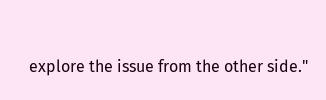explore the issue from the other side."